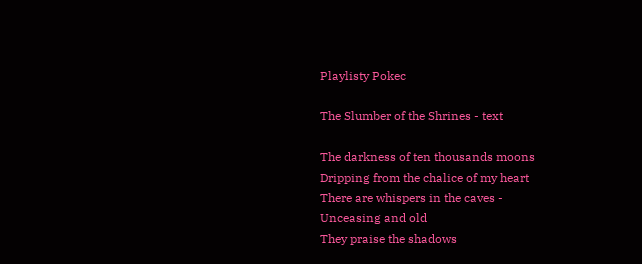Playlisty Pokec

The Slumber of the Shrines - text

The darkness of ten thousands moons
Dripping from the chalice of my heart
There are whispers in the caves -
Unceasing and old
They praise the shadows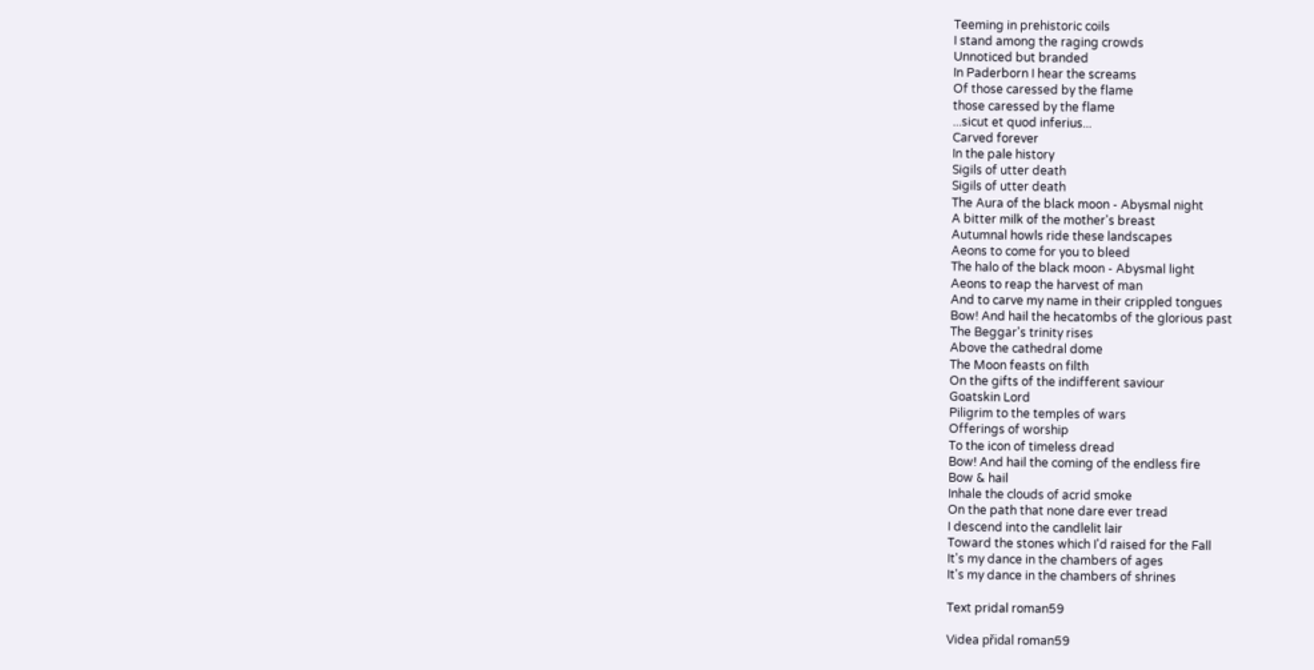Teeming in prehistoric coils
I stand among the raging crowds
Unnoticed but branded
In Paderborn I hear the screams
Of those caressed by the flame
those caressed by the flame
...sicut et quod inferius...
Carved forever
In the pale history
Sigils of utter death
Sigils of utter death
The Aura of the black moon - Abysmal night
A bitter milk of the mother's breast
Autumnal howls ride these landscapes
Aeons to come for you to bleed
The halo of the black moon - Abysmal light
Aeons to reap the harvest of man
And to carve my name in their crippled tongues
Bow! And hail the hecatombs of the glorious past
The Beggar's trinity rises
Above the cathedral dome
The Moon feasts on filth
On the gifts of the indifferent saviour
Goatskin Lord
Piligrim to the temples of wars
Offerings of worship
To the icon of timeless dread
Bow! And hail the coming of the endless fire
Bow & hail
Inhale the clouds of acrid smoke
On the path that none dare ever tread
I descend into the candlelit lair
Toward the stones which I'd raised for the Fall
It's my dance in the chambers of ages
It's my dance in the chambers of shrines

Text pridal roman59

Videa přidal roman59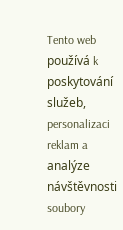Tento web používá k poskytování služeb, personalizaci reklam a analýze návštěvnosti soubory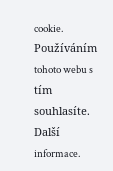cookie. Používáním tohoto webu s tím souhlasíte. Další informace.